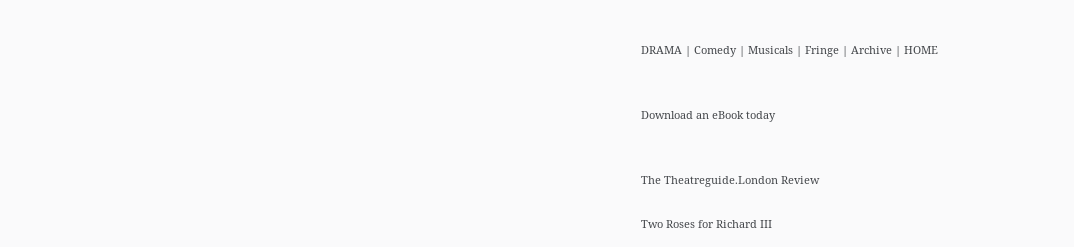DRAMA | Comedy | Musicals | Fringe | Archive | HOME


Download an eBook today


The Theatreguide.London Review

Two Roses for Richard III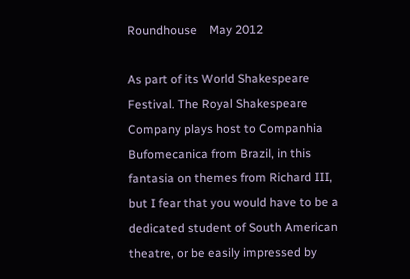Roundhouse    May 2012

As part of its World Shakespeare Festival. The Royal Shakespeare Company plays host to Companhia Bufomecanica from Brazil, in this fantasia on themes from Richard III, but I fear that you would have to be a dedicated student of South American theatre, or be easily impressed by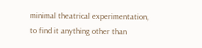minimal theatrical experimentation, to find it anything other than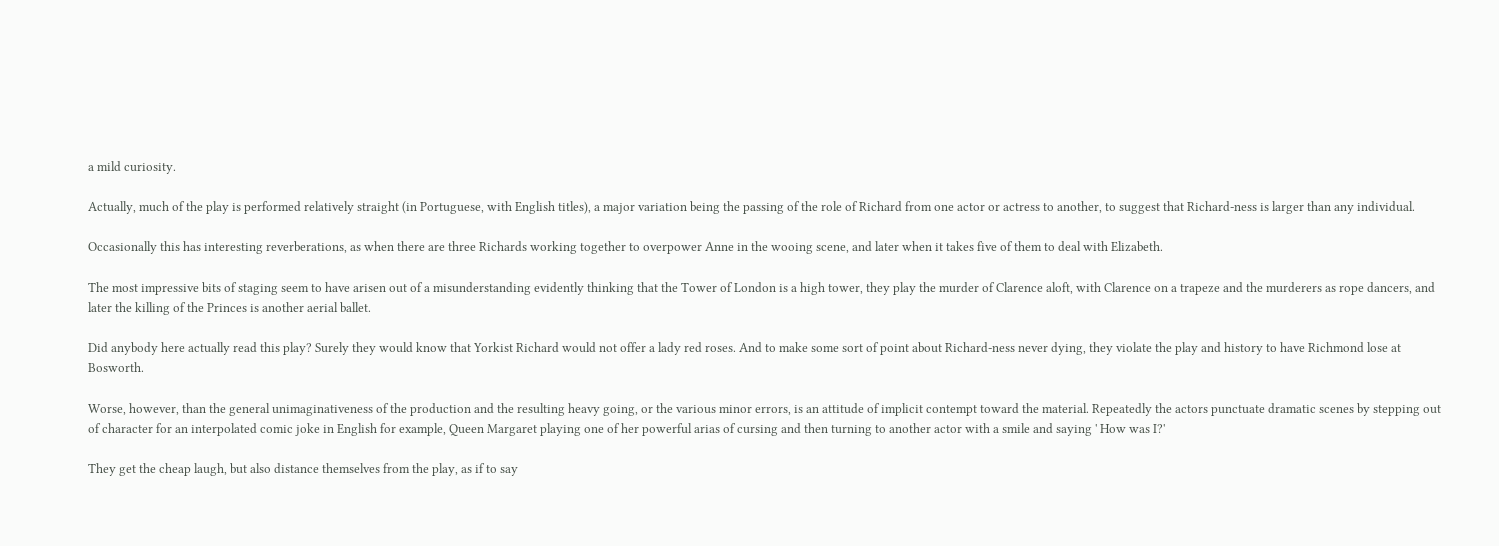a mild curiosity.

Actually, much of the play is performed relatively straight (in Portuguese, with English titles), a major variation being the passing of the role of Richard from one actor or actress to another, to suggest that Richard-ness is larger than any individual.

Occasionally this has interesting reverberations, as when there are three Richards working together to overpower Anne in the wooing scene, and later when it takes five of them to deal with Elizabeth.

The most impressive bits of staging seem to have arisen out of a misunderstanding evidently thinking that the Tower of London is a high tower, they play the murder of Clarence aloft, with Clarence on a trapeze and the murderers as rope dancers, and later the killing of the Princes is another aerial ballet.

Did anybody here actually read this play? Surely they would know that Yorkist Richard would not offer a lady red roses. And to make some sort of point about Richard-ness never dying, they violate the play and history to have Richmond lose at Bosworth.

Worse, however, than the general unimaginativeness of the production and the resulting heavy going, or the various minor errors, is an attitude of implicit contempt toward the material. Repeatedly the actors punctuate dramatic scenes by stepping out of character for an interpolated comic joke in English for example, Queen Margaret playing one of her powerful arias of cursing and then turning to another actor with a smile and saying ' How was I?'

They get the cheap laugh, but also distance themselves from the play, as if to say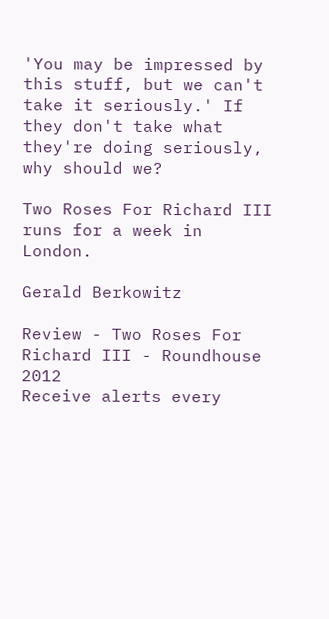'You may be impressed by this stuff, but we can't take it seriously.' If they don't take what they're doing seriously, why should we?

Two Roses For Richard III runs for a week in London.

Gerald Berkowitz

Review - Two Roses For Richard III - Roundhouse 2012
Receive alerts every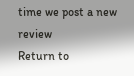time we post a new review
Return to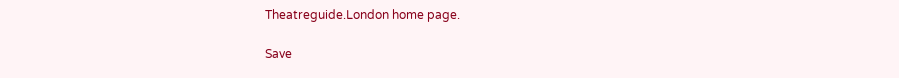Theatreguide.London home page.

Save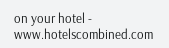on your hotel - www.hotelscombined.com